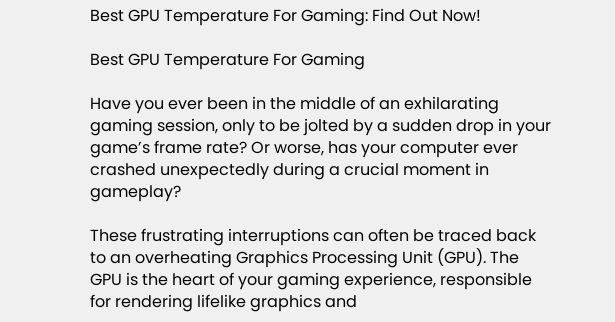Best GPU Temperature For Gaming: Find Out Now!

Best GPU Temperature For Gaming

Have you ever been in the middle of an exhilarating gaming session, only to be jolted by a sudden drop in your game’s frame rate? Or worse, has your computer ever crashed unexpectedly during a crucial moment in gameplay?

These frustrating interruptions can often be traced back to an overheating Graphics Processing Unit (GPU). The GPU is the heart of your gaming experience, responsible for rendering lifelike graphics and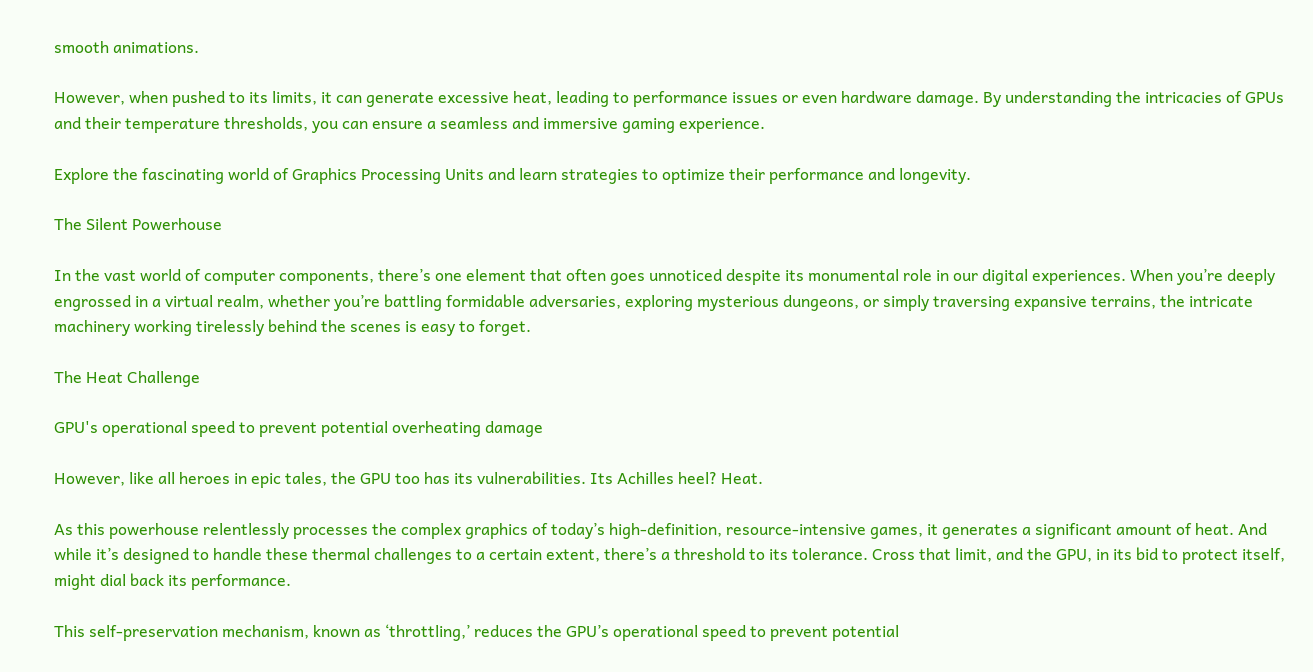smooth animations.

However, when pushed to its limits, it can generate excessive heat, leading to performance issues or even hardware damage. By understanding the intricacies of GPUs and their temperature thresholds, you can ensure a seamless and immersive gaming experience.

Explore the fascinating world of Graphics Processing Units and learn strategies to optimize their performance and longevity.

The Silent Powerhouse

In the vast world of computer components, there’s one element that often goes unnoticed despite its monumental role in our digital experiences. When you’re deeply engrossed in a virtual realm, whether you’re battling formidable adversaries, exploring mysterious dungeons, or simply traversing expansive terrains, the intricate machinery working tirelessly behind the scenes is easy to forget.

The Heat Challenge

GPU's operational speed to prevent potential overheating damage

However, like all heroes in epic tales, the GPU too has its vulnerabilities. Its Achilles heel? Heat.

As this powerhouse relentlessly processes the complex graphics of today’s high-definition, resource-intensive games, it generates a significant amount of heat. And while it’s designed to handle these thermal challenges to a certain extent, there’s a threshold to its tolerance. Cross that limit, and the GPU, in its bid to protect itself, might dial back its performance.

This self-preservation mechanism, known as ‘throttling,’ reduces the GPU’s operational speed to prevent potential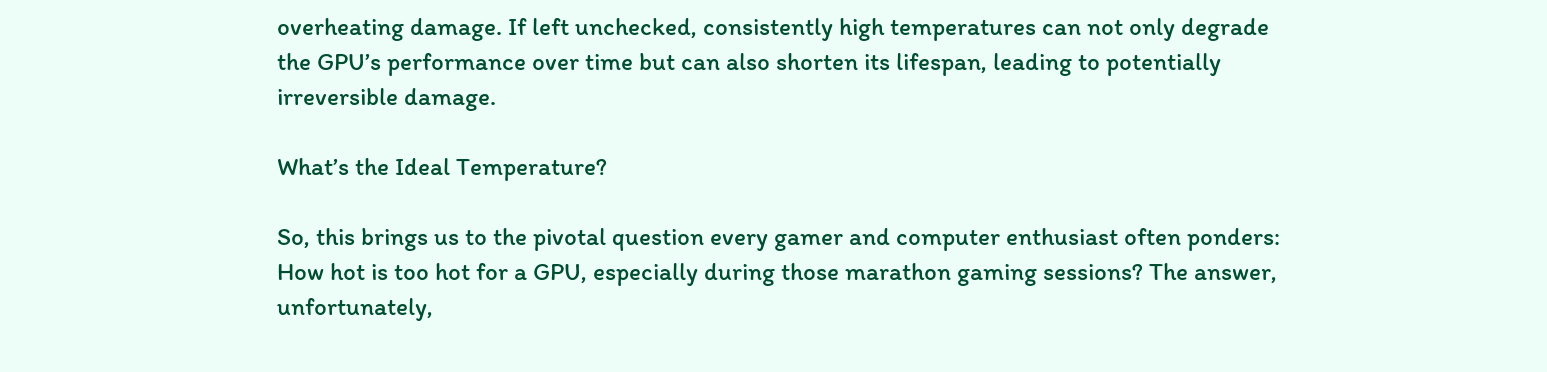overheating damage. If left unchecked, consistently high temperatures can not only degrade the GPU’s performance over time but can also shorten its lifespan, leading to potentially irreversible damage.

What’s the Ideal Temperature?

So, this brings us to the pivotal question every gamer and computer enthusiast often ponders: How hot is too hot for a GPU, especially during those marathon gaming sessions? The answer, unfortunately,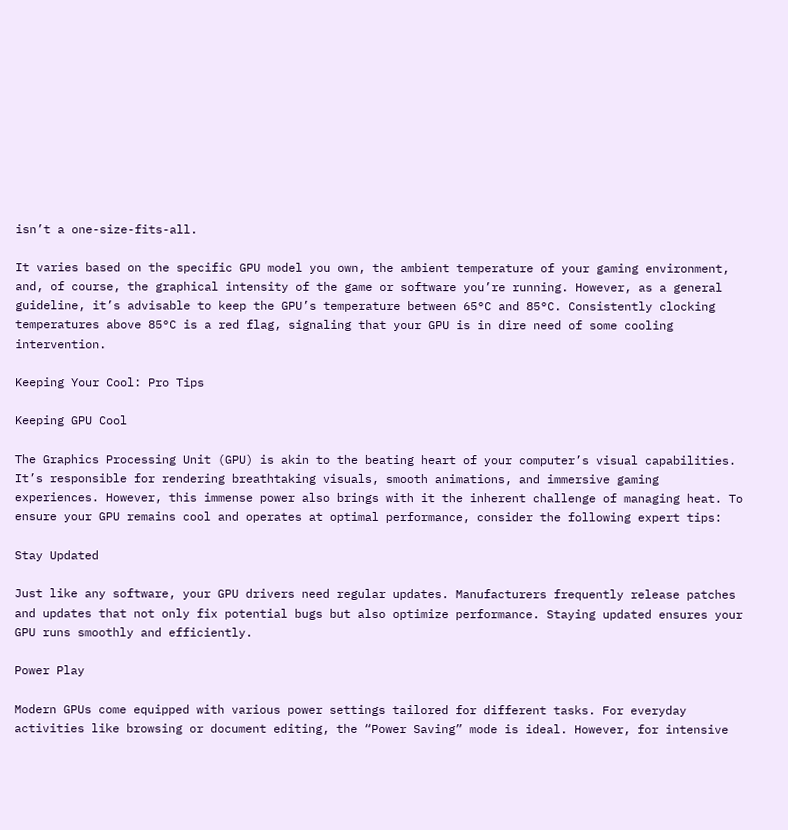isn’t a one-size-fits-all.

It varies based on the specific GPU model you own, the ambient temperature of your gaming environment, and, of course, the graphical intensity of the game or software you’re running. However, as a general guideline, it’s advisable to keep the GPU’s temperature between 65°C and 85°C. Consistently clocking temperatures above 85°C is a red flag, signaling that your GPU is in dire need of some cooling intervention.

Keeping Your Cool: Pro Tips

Keeping GPU Cool

The Graphics Processing Unit (GPU) is akin to the beating heart of your computer’s visual capabilities. It’s responsible for rendering breathtaking visuals, smooth animations, and immersive gaming experiences. However, this immense power also brings with it the inherent challenge of managing heat. To ensure your GPU remains cool and operates at optimal performance, consider the following expert tips:

Stay Updated

Just like any software, your GPU drivers need regular updates. Manufacturers frequently release patches and updates that not only fix potential bugs but also optimize performance. Staying updated ensures your GPU runs smoothly and efficiently.

Power Play

Modern GPUs come equipped with various power settings tailored for different tasks. For everyday activities like browsing or document editing, the “Power Saving” mode is ideal. However, for intensive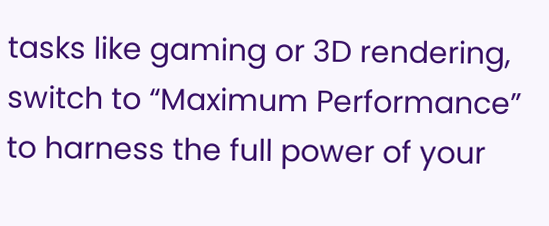tasks like gaming or 3D rendering, switch to “Maximum Performance” to harness the full power of your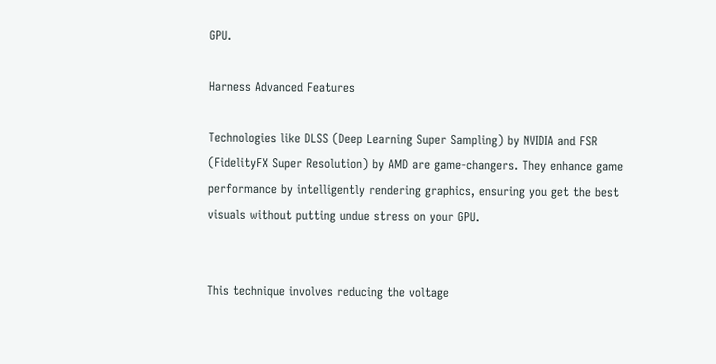GPU.

Harness Advanced Features

Technologies like DLSS (Deep Learning Super Sampling) by NVIDIA and FSR (FidelityFX Super Resolution) by AMD are game-changers. They enhance game performance by intelligently rendering graphics, ensuring you get the best visuals without putting undue stress on your GPU.


This technique involves reducing the voltage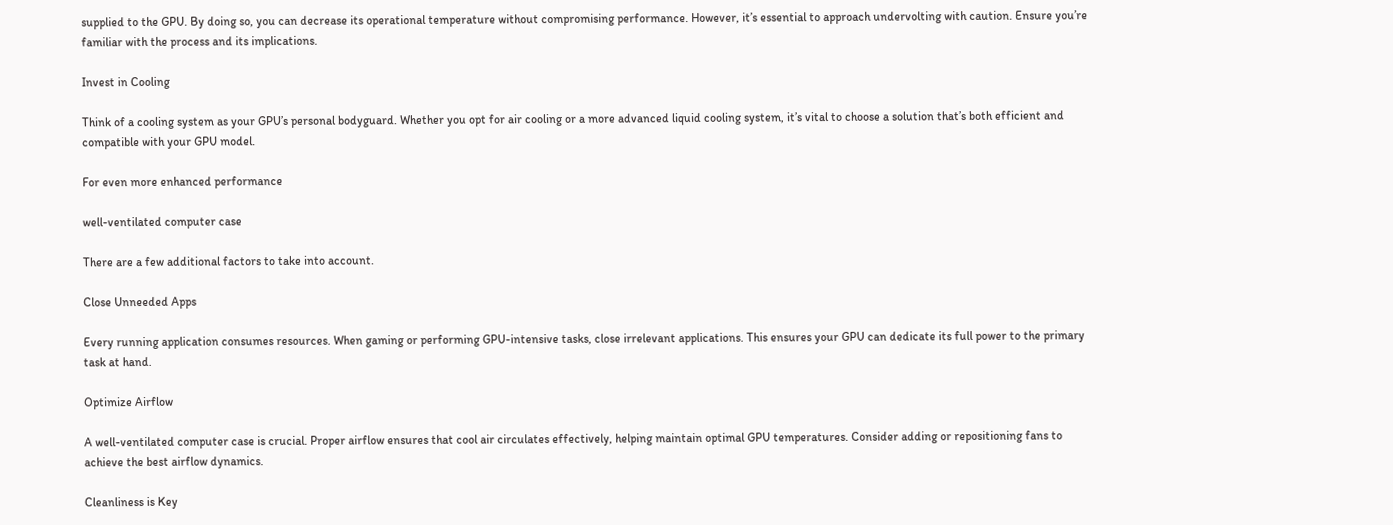supplied to the GPU. By doing so, you can decrease its operational temperature without compromising performance. However, it’s essential to approach undervolting with caution. Ensure you’re familiar with the process and its implications.

Invest in Cooling

Think of a cooling system as your GPU’s personal bodyguard. Whether you opt for air cooling or a more advanced liquid cooling system, it’s vital to choose a solution that’s both efficient and compatible with your GPU model.

For even more enhanced performance

well-ventilated computer case

There are a few additional factors to take into account.

Close Unneeded Apps

Every running application consumes resources. When gaming or performing GPU-intensive tasks, close irrelevant applications. This ensures your GPU can dedicate its full power to the primary task at hand.

Optimize Airflow

A well-ventilated computer case is crucial. Proper airflow ensures that cool air circulates effectively, helping maintain optimal GPU temperatures. Consider adding or repositioning fans to achieve the best airflow dynamics.

Cleanliness is Key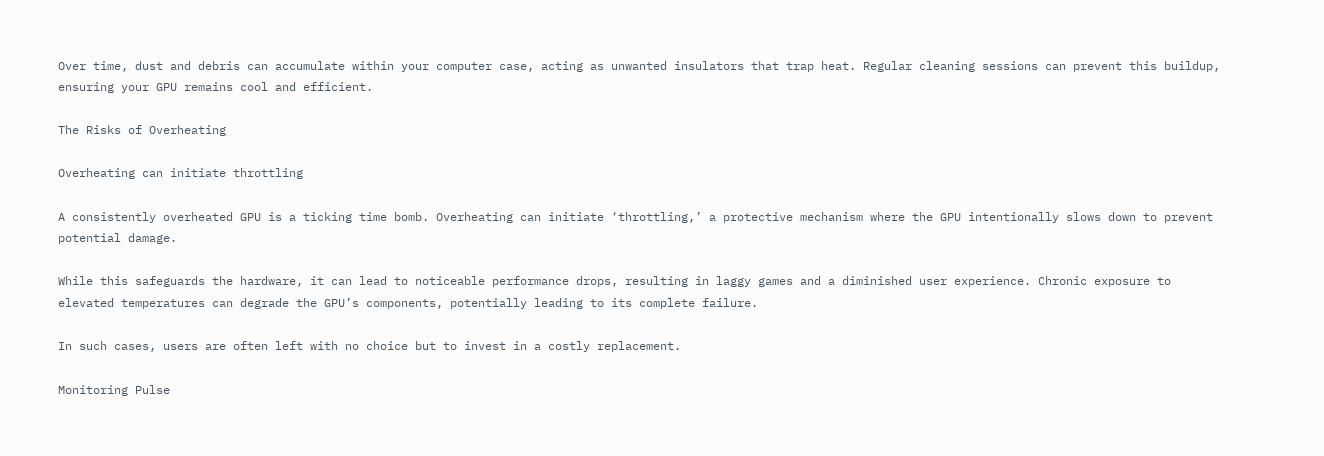Over time, dust and debris can accumulate within your computer case, acting as unwanted insulators that trap heat. Regular cleaning sessions can prevent this buildup, ensuring your GPU remains cool and efficient.

The Risks of Overheating

Overheating can initiate throttling

A consistently overheated GPU is a ticking time bomb. Overheating can initiate ‘throttling,’ a protective mechanism where the GPU intentionally slows down to prevent potential damage.

While this safeguards the hardware, it can lead to noticeable performance drops, resulting in laggy games and a diminished user experience. Chronic exposure to elevated temperatures can degrade the GPU’s components, potentially leading to its complete failure.

In such cases, users are often left with no choice but to invest in a costly replacement.

Monitoring Pulse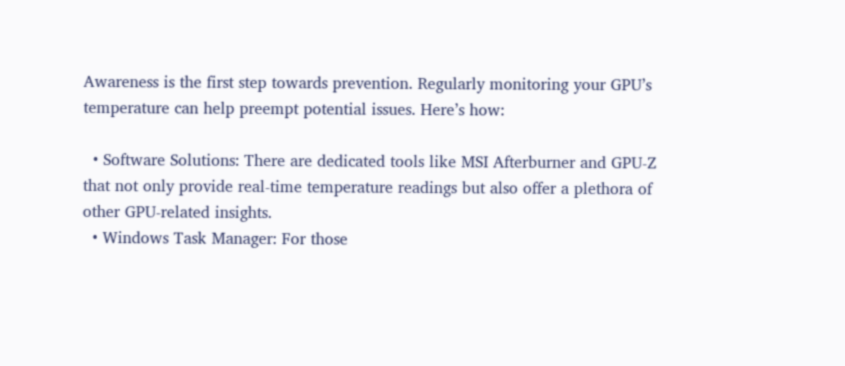Awareness is the first step towards prevention. Regularly monitoring your GPU’s temperature can help preempt potential issues. Here’s how:

  • Software Solutions: There are dedicated tools like MSI Afterburner and GPU-Z that not only provide real-time temperature readings but also offer a plethora of other GPU-related insights.
  • Windows Task Manager: For those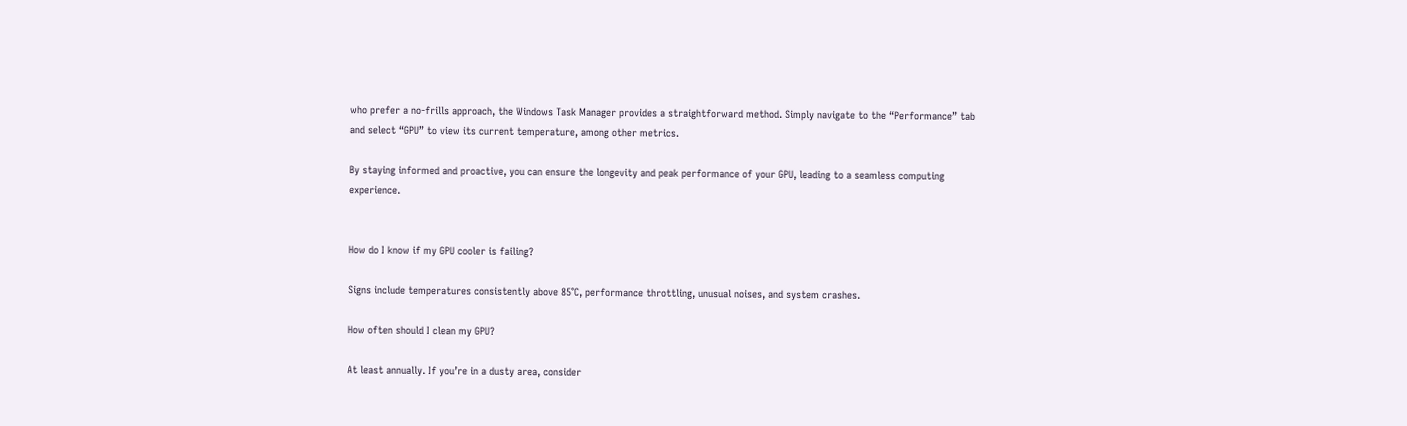who prefer a no-frills approach, the Windows Task Manager provides a straightforward method. Simply navigate to the “Performance” tab and select “GPU” to view its current temperature, among other metrics.

By staying informed and proactive, you can ensure the longevity and peak performance of your GPU, leading to a seamless computing experience.


How do I know if my GPU cooler is failing?

Signs include temperatures consistently above 85°C, performance throttling, unusual noises, and system crashes.

How often should I clean my GPU?

At least annually. If you’re in a dusty area, consider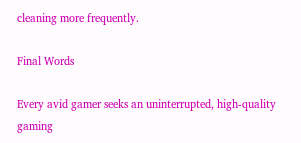cleaning more frequently.

Final Words

Every avid gamer seeks an uninterrupted, high-quality gaming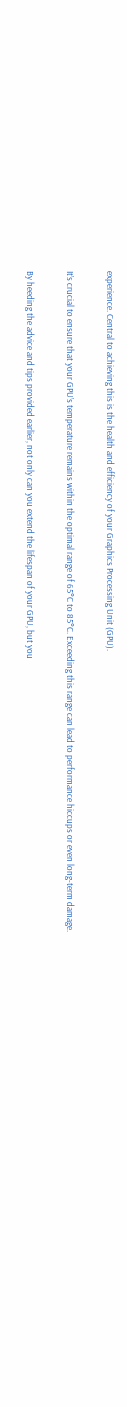experience. Central to achieving this is the health and efficiency of your Graphics Processing Unit (GPU).

It’s crucial to ensure that your GPU’s temperature remains within the optimal range of 65°C to 85°C. Exceeding this range can lead to performance hiccups or even long-term damage.

By heeding the advice and tips provided earlier, not only can you extend the lifespan of your GPU, but you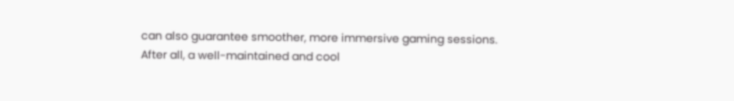can also guarantee smoother, more immersive gaming sessions. After all, a well-maintained and cool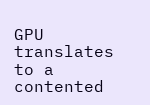GPU translates to a contented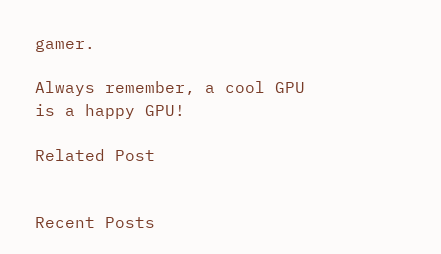gamer.

Always remember, a cool GPU is a happy GPU!

Related Post


Recent Posts